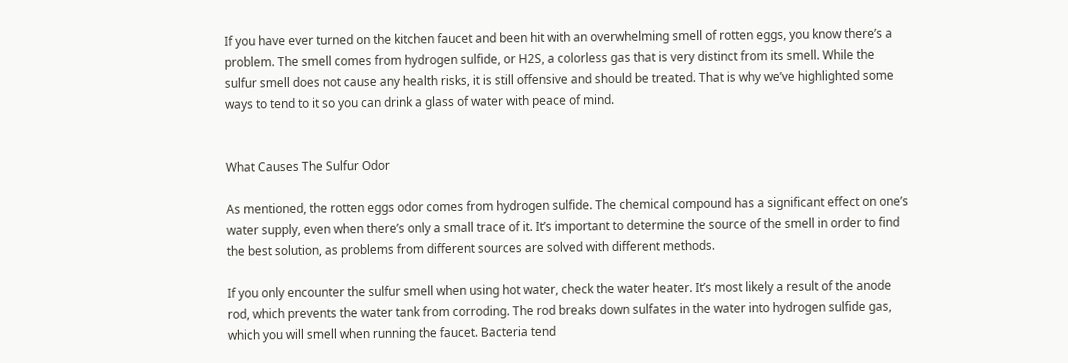If you have ever turned on the kitchen faucet and been hit with an overwhelming smell of rotten eggs, you know there’s a problem. The smell comes from hydrogen sulfide, or H2S, a colorless gas that is very distinct from its smell. While the sulfur smell does not cause any health risks, it is still offensive and should be treated. That is why we’ve highlighted some ways to tend to it so you can drink a glass of water with peace of mind.


What Causes The Sulfur Odor

As mentioned, the rotten eggs odor comes from hydrogen sulfide. The chemical compound has a significant effect on one’s water supply, even when there’s only a small trace of it. It’s important to determine the source of the smell in order to find the best solution, as problems from different sources are solved with different methods.

If you only encounter the sulfur smell when using hot water, check the water heater. It’s most likely a result of the anode rod, which prevents the water tank from corroding. The rod breaks down sulfates in the water into hydrogen sulfide gas, which you will smell when running the faucet. Bacteria tend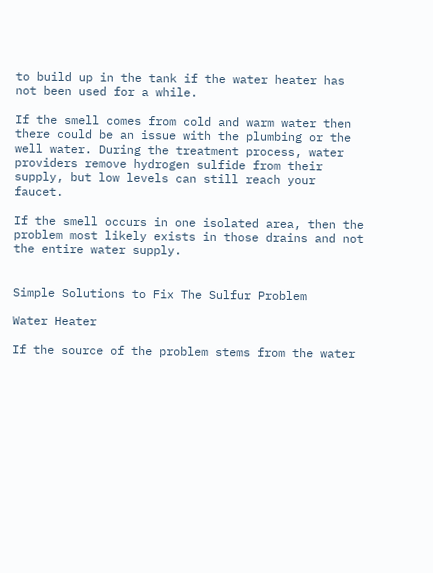to build up in the tank if the water heater has not been used for a while.

If the smell comes from cold and warm water then there could be an issue with the plumbing or the well water. During the treatment process, water providers remove hydrogen sulfide from their supply, but low levels can still reach your faucet.

If the smell occurs in one isolated area, then the problem most likely exists in those drains and not the entire water supply.


Simple Solutions to Fix The Sulfur Problem

Water Heater

If the source of the problem stems from the water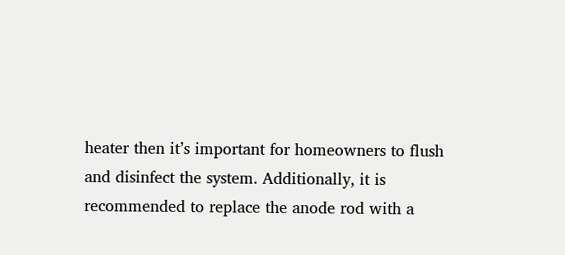heater then it’s important for homeowners to flush and disinfect the system. Additionally, it is recommended to replace the anode rod with a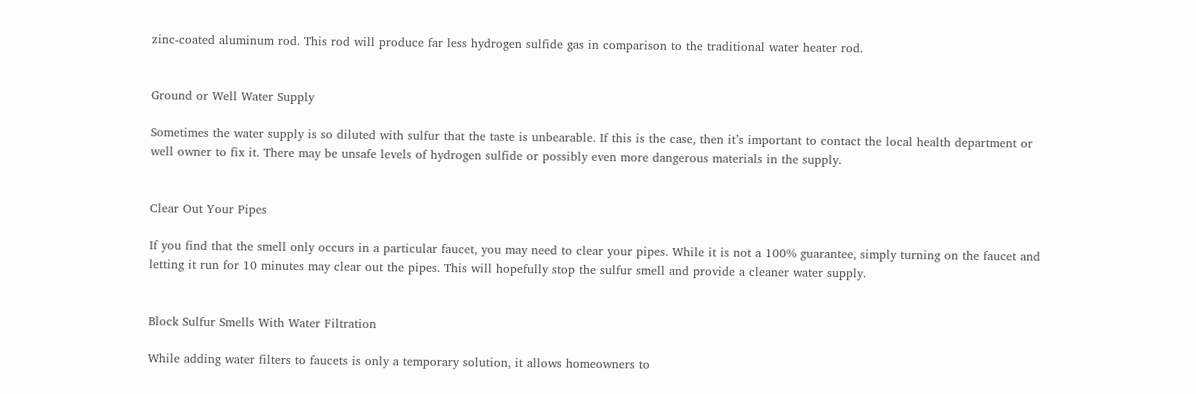zinc-coated aluminum rod. This rod will produce far less hydrogen sulfide gas in comparison to the traditional water heater rod.


Ground or Well Water Supply

Sometimes the water supply is so diluted with sulfur that the taste is unbearable. If this is the case, then it’s important to contact the local health department or well owner to fix it. There may be unsafe levels of hydrogen sulfide or possibly even more dangerous materials in the supply.


Clear Out Your Pipes

If you find that the smell only occurs in a particular faucet, you may need to clear your pipes. While it is not a 100% guarantee, simply turning on the faucet and letting it run for 10 minutes may clear out the pipes. This will hopefully stop the sulfur smell and provide a cleaner water supply.


Block Sulfur Smells With Water Filtration

While adding water filters to faucets is only a temporary solution, it allows homeowners to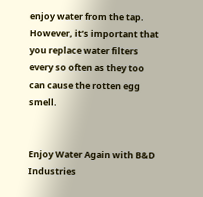enjoy water from the tap. However, it’s important that you replace water filters every so often as they too can cause the rotten egg smell.


Enjoy Water Again with B&D Industries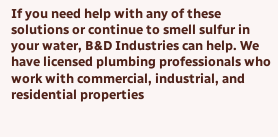If you need help with any of these solutions or continue to smell sulfur in your water, B&D Industries can help. We have licensed plumbing professionals who work with commercial, industrial, and residential properties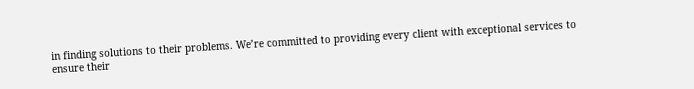in finding solutions to their problems. We’re committed to providing every client with exceptional services to ensure their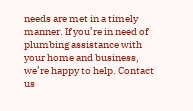needs are met in a timely manner. If you’re in need of plumbing assistance with your home and business, we’re happy to help. Contact us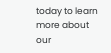today to learn more about our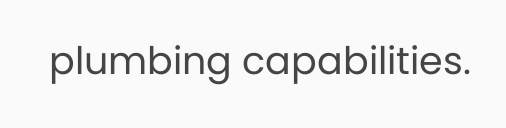plumbing capabilities.